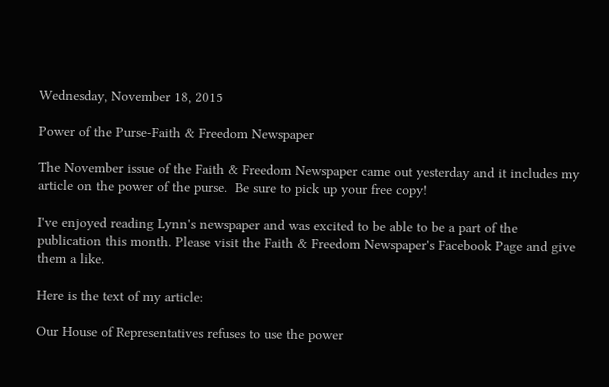Wednesday, November 18, 2015

Power of the Purse-Faith & Freedom Newspaper

The November issue of the Faith & Freedom Newspaper came out yesterday and it includes my article on the power of the purse.  Be sure to pick up your free copy!

I've enjoyed reading Lynn's newspaper and was excited to be able to be a part of the publication this month. Please visit the Faith & Freedom Newspaper's Facebook Page and give them a like.

Here is the text of my article:

Our House of Representatives refuses to use the power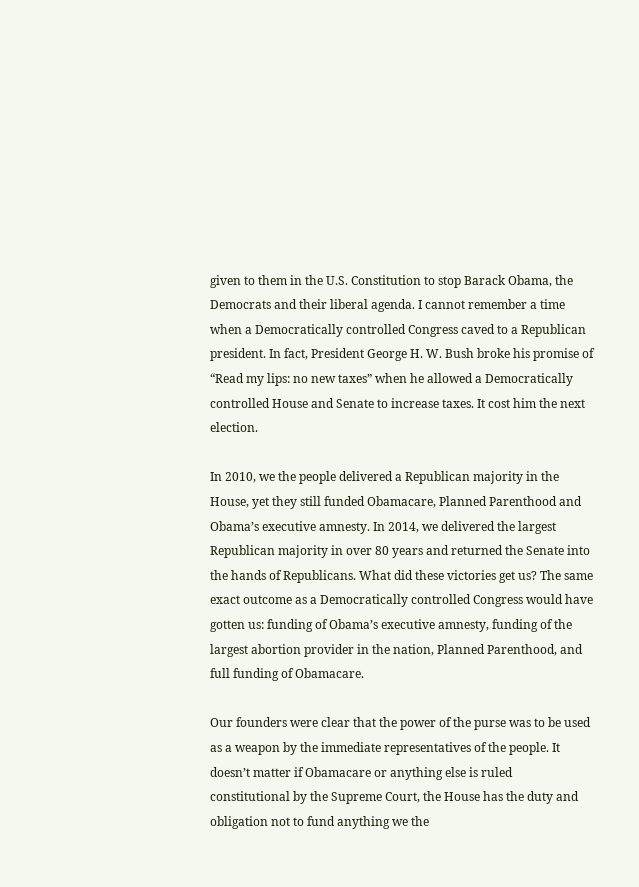given to them in the U.S. Constitution to stop Barack Obama, the Democrats and their liberal agenda. I cannot remember a time when a Democratically controlled Congress caved to a Republican president. In fact, President George H. W. Bush broke his promise of “Read my lips: no new taxes” when he allowed a Democratically controlled House and Senate to increase taxes. It cost him the next election.

In 2010, we the people delivered a Republican majority in the House, yet they still funded Obamacare, Planned Parenthood and Obama’s executive amnesty. In 2014, we delivered the largest Republican majority in over 80 years and returned the Senate into the hands of Republicans. What did these victories get us? The same exact outcome as a Democratically controlled Congress would have gotten us: funding of Obama’s executive amnesty, funding of the largest abortion provider in the nation, Planned Parenthood, and full funding of Obamacare.

Our founders were clear that the power of the purse was to be used as a weapon by the immediate representatives of the people. It doesn’t matter if Obamacare or anything else is ruled constitutional by the Supreme Court, the House has the duty and obligation not to fund anything we the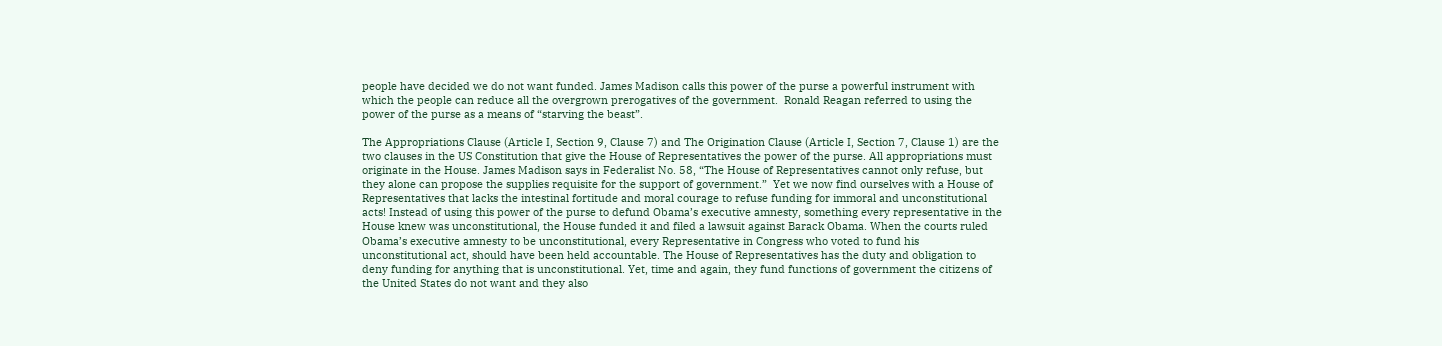people have decided we do not want funded. James Madison calls this power of the purse a powerful instrument with which the people can reduce all the overgrown prerogatives of the government.  Ronald Reagan referred to using the power of the purse as a means of “starving the beast”.

The Appropriations Clause (Article I, Section 9, Clause 7) and The Origination Clause (Article I, Section 7, Clause 1) are the two clauses in the US Constitution that give the House of Representatives the power of the purse. All appropriations must originate in the House. James Madison says in Federalist No. 58, “The House of Representatives cannot only refuse, but they alone can propose the supplies requisite for the support of government.”  Yet we now find ourselves with a House of Representatives that lacks the intestinal fortitude and moral courage to refuse funding for immoral and unconstitutional acts! Instead of using this power of the purse to defund Obama’s executive amnesty, something every representative in the House knew was unconstitutional, the House funded it and filed a lawsuit against Barack Obama. When the courts ruled Obama’s executive amnesty to be unconstitutional, every Representative in Congress who voted to fund his unconstitutional act, should have been held accountable. The House of Representatives has the duty and obligation to deny funding for anything that is unconstitutional. Yet, time and again, they fund functions of government the citizens of the United States do not want and they also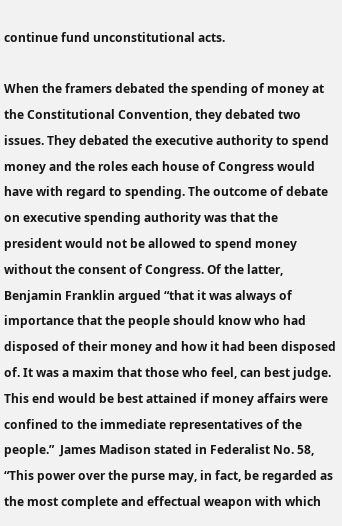continue fund unconstitutional acts.

When the framers debated the spending of money at the Constitutional Convention, they debated two issues. They debated the executive authority to spend money and the roles each house of Congress would have with regard to spending. The outcome of debate on executive spending authority was that the president would not be allowed to spend money without the consent of Congress. Of the latter, Benjamin Franklin argued “that it was always of importance that the people should know who had disposed of their money and how it had been disposed of. It was a maxim that those who feel, can best judge. This end would be best attained if money affairs were confined to the immediate representatives of the people.”  James Madison stated in Federalist No. 58, “This power over the purse may, in fact, be regarded as the most complete and effectual weapon with which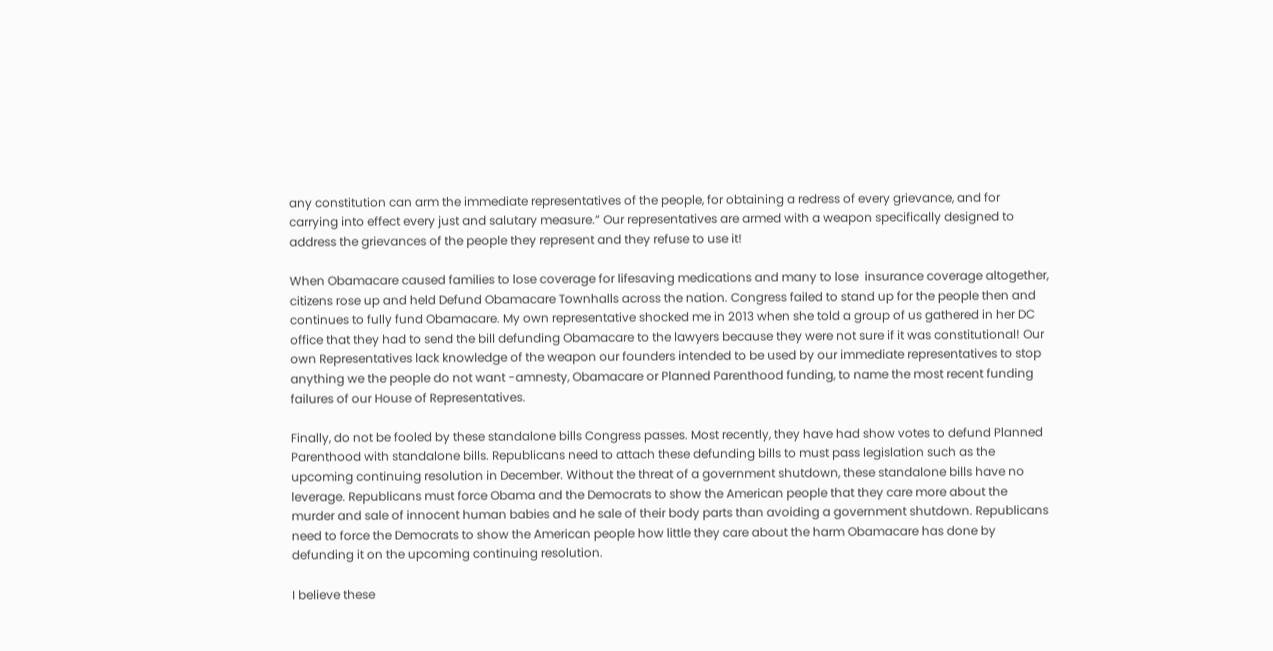any constitution can arm the immediate representatives of the people, for obtaining a redress of every grievance, and for carrying into effect every just and salutary measure.” Our representatives are armed with a weapon specifically designed to address the grievances of the people they represent and they refuse to use it!

When Obamacare caused families to lose coverage for lifesaving medications and many to lose  insurance coverage altogether, citizens rose up and held Defund Obamacare Townhalls across the nation. Congress failed to stand up for the people then and continues to fully fund Obamacare. My own representative shocked me in 2013 when she told a group of us gathered in her DC office that they had to send the bill defunding Obamacare to the lawyers because they were not sure if it was constitutional! Our own Representatives lack knowledge of the weapon our founders intended to be used by our immediate representatives to stop anything we the people do not want -amnesty, Obamacare or Planned Parenthood funding, to name the most recent funding failures of our House of Representatives.

Finally, do not be fooled by these standalone bills Congress passes. Most recently, they have had show votes to defund Planned Parenthood with standalone bills. Republicans need to attach these defunding bills to must pass legislation such as the upcoming continuing resolution in December. Without the threat of a government shutdown, these standalone bills have no leverage. Republicans must force Obama and the Democrats to show the American people that they care more about the murder and sale of innocent human babies and he sale of their body parts than avoiding a government shutdown. Republicans need to force the Democrats to show the American people how little they care about the harm Obamacare has done by defunding it on the upcoming continuing resolution.

I believe these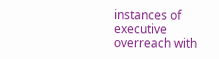instances of executive overreach with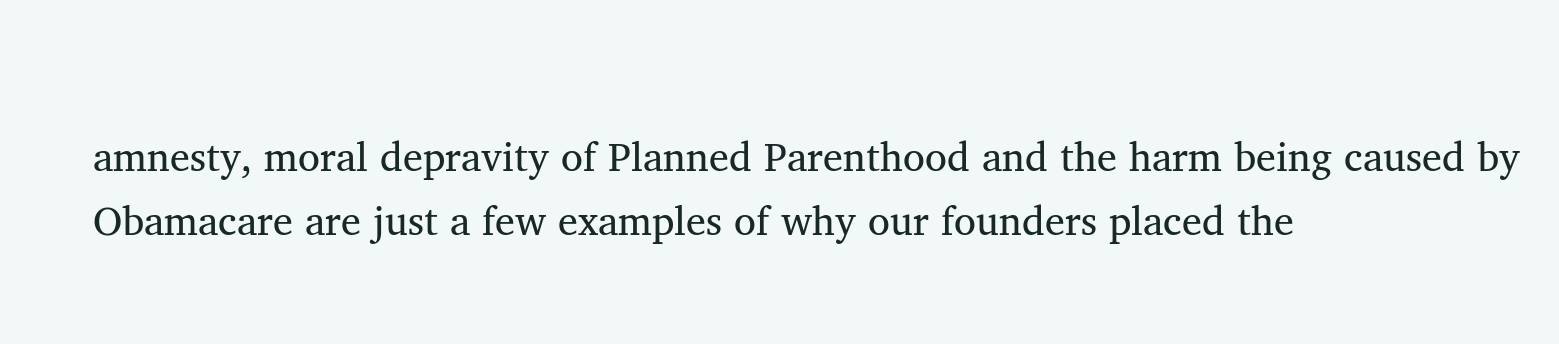amnesty, moral depravity of Planned Parenthood and the harm being caused by Obamacare are just a few examples of why our founders placed the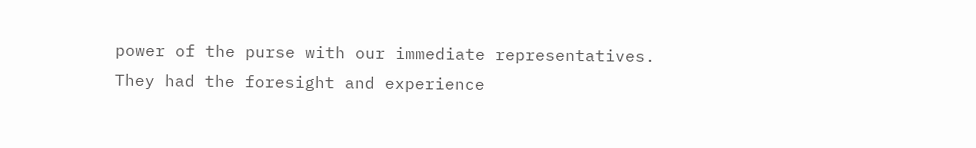power of the purse with our immediate representatives. They had the foresight and experience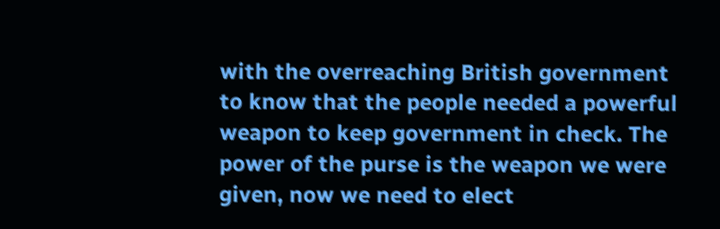with the overreaching British government to know that the people needed a powerful weapon to keep government in check. The power of the purse is the weapon we were given, now we need to elect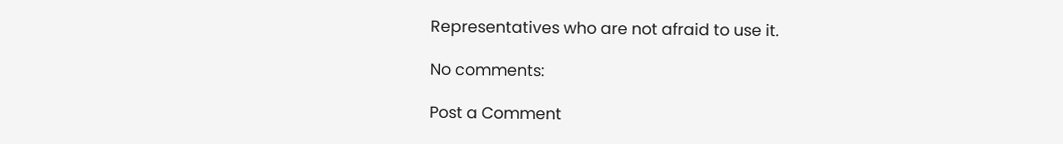Representatives who are not afraid to use it.

No comments:

Post a Comment